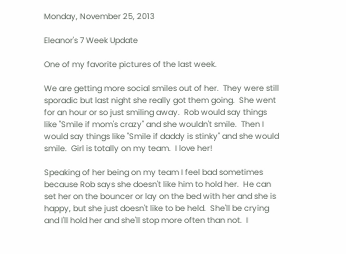Monday, November 25, 2013

Eleanor's 7 Week Update

One of my favorite pictures of the last week.

We are getting more social smiles out of her.  They were still sporadic but last night she really got them going.  She went for an hour or so just smiling away.  Rob would say things like "Smile if mom's crazy" and she wouldn't smile.  Then I would say things like "Smile if daddy is stinky" and she would smile.  Girl is totally on my team.  I love her!

Speaking of her being on my team I feel bad sometimes because Rob says she doesn't like him to hold her.  He can set her on the bouncer or lay on the bed with her and she is happy, but she just doesn't like to be held.  She'll be crying and I'll hold her and she'll stop more often than not.  I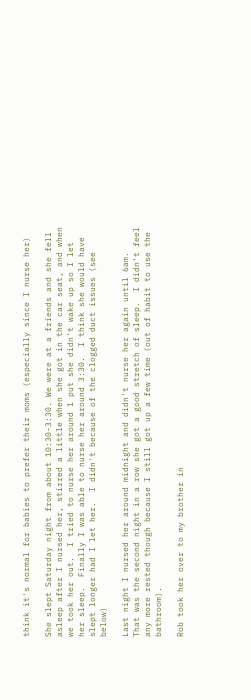think it's normal for babies to prefer their moms (especially since I nurse her)

She slept Saturday night from about 10:30-3:30. We were at a friends and she fell asleep after I nursed her, stirred a little when she got in the car seat, and when we took her out.  I tried to nurse her around 1 put she didn't wake up so I let her sleep.  Finally I was able to nurse her around 3:30.  I think she would have slept longer had I let her.  I didn't because of the clogged duct issues (see below)

Last night I nursed her around midnight and didn't nurse her again until 6am.  That was the second night in a row she got a good stretch of sleep.  I didn't feel any more rested though because I still got up a few time (out of habit to use the bathroom).

Rob took her over to my brother in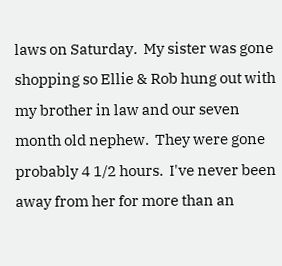laws on Saturday.  My sister was gone shopping so Ellie & Rob hung out with my brother in law and our seven month old nephew.  They were gone probably 4 1/2 hours.  I've never been away from her for more than an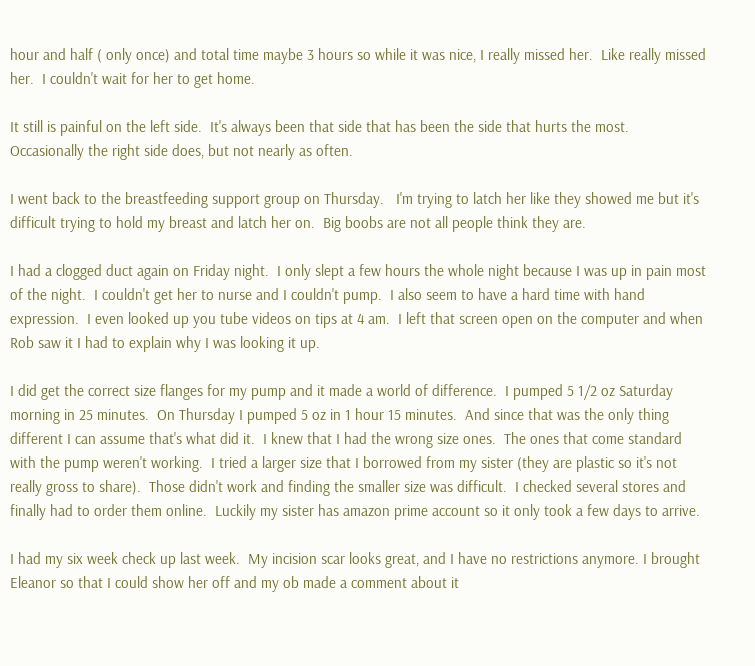hour and half ( only once) and total time maybe 3 hours so while it was nice, I really missed her.  Like really missed her.  I couldn't wait for her to get home.

It still is painful on the left side.  It's always been that side that has been the side that hurts the most.  Occasionally the right side does, but not nearly as often.

I went back to the breastfeeding support group on Thursday.   I'm trying to latch her like they showed me but it's difficult trying to hold my breast and latch her on.  Big boobs are not all people think they are.

I had a clogged duct again on Friday night.  I only slept a few hours the whole night because I was up in pain most of the night.  I couldn't get her to nurse and I couldn't pump.  I also seem to have a hard time with hand expression.  I even looked up you tube videos on tips at 4 am.  I left that screen open on the computer and when Rob saw it I had to explain why I was looking it up.

I did get the correct size flanges for my pump and it made a world of difference.  I pumped 5 1/2 oz Saturday morning in 25 minutes.  On Thursday I pumped 5 oz in 1 hour 15 minutes.  And since that was the only thing different I can assume that's what did it.  I knew that I had the wrong size ones.  The ones that come standard with the pump weren't working.  I tried a larger size that I borrowed from my sister (they are plastic so it's not really gross to share).  Those didn't work and finding the smaller size was difficult.  I checked several stores and finally had to order them online.  Luckily my sister has amazon prime account so it only took a few days to arrive.

I had my six week check up last week.  My incision scar looks great, and I have no restrictions anymore. I brought Eleanor so that I could show her off and my ob made a comment about it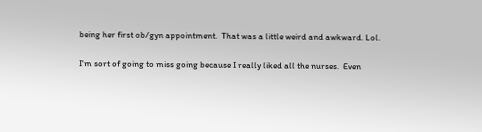being her first ob/gyn appointment.  That was a little weird and awkward. Lol.

I'm sort of going to miss going because I really liked all the nurses.  Even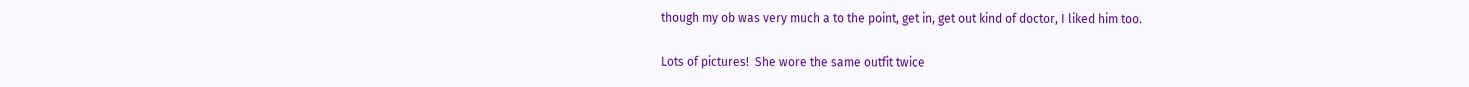though my ob was very much a to the point, get in, get out kind of doctor, I liked him too.

Lots of pictures!  She wore the same outfit twice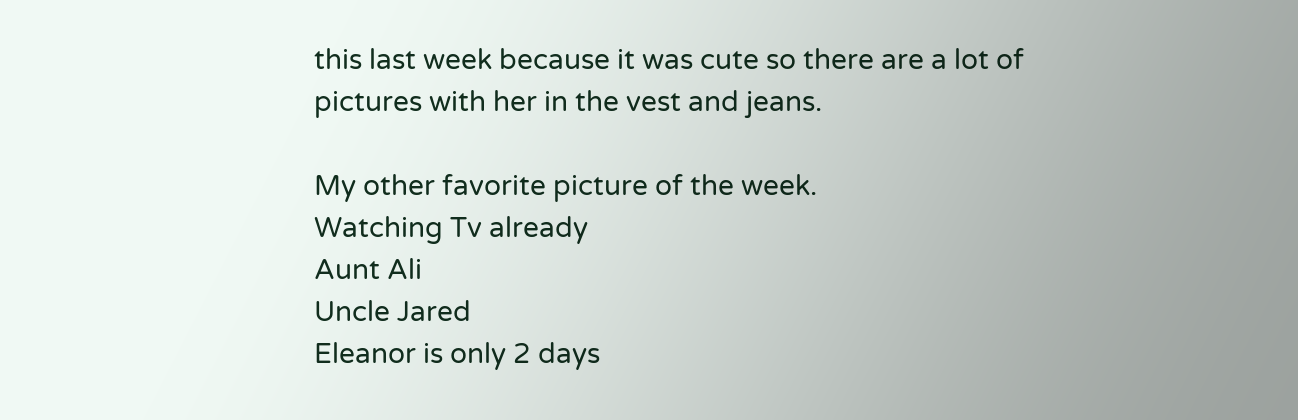this last week because it was cute so there are a lot of pictures with her in the vest and jeans.

My other favorite picture of the week.
Watching Tv already
Aunt Ali
Uncle Jared
Eleanor is only 2 days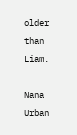older than Liam.

Nana Urban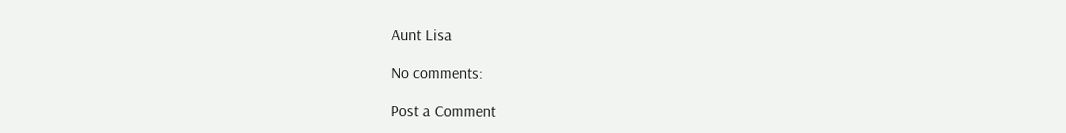Aunt Lisa

No comments:

Post a Comment